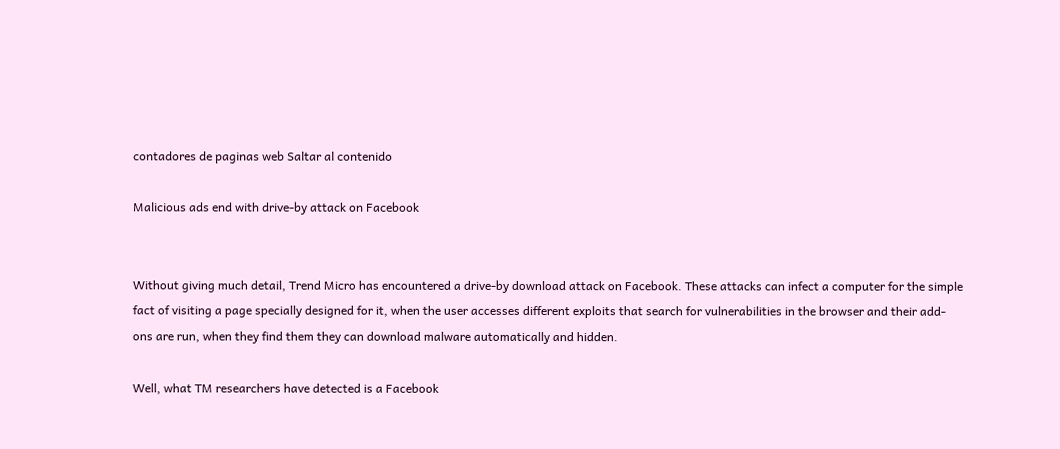contadores de paginas web Saltar al contenido

Malicious ads end with drive-by attack on Facebook


Without giving much detail, Trend Micro has encountered a drive-by download attack on Facebook. These attacks can infect a computer for the simple fact of visiting a page specially designed for it, when the user accesses different exploits that search for vulnerabilities in the browser and their add-ons are run, when they find them they can download malware automatically and hidden.

Well, what TM researchers have detected is a Facebook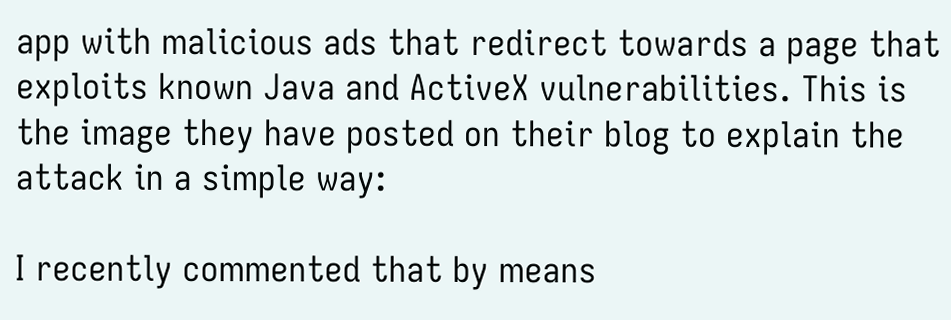app with malicious ads that redirect towards a page that exploits known Java and ActiveX vulnerabilities. This is the image they have posted on their blog to explain the attack in a simple way:

I recently commented that by means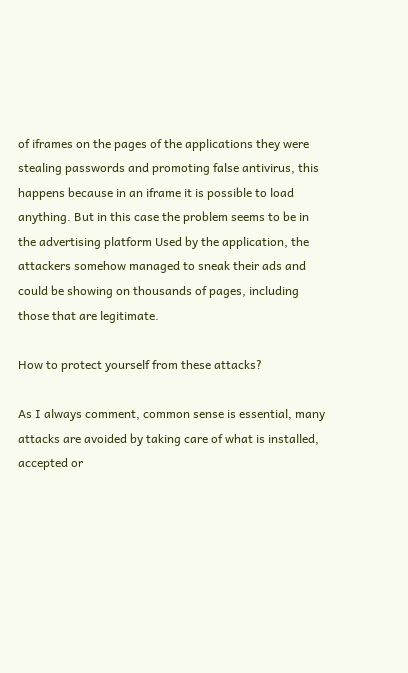of iframes on the pages of the applications they were stealing passwords and promoting false antivirus, this happens because in an iframe it is possible to load anything. But in this case the problem seems to be in the advertising platform Used by the application, the attackers somehow managed to sneak their ads and could be showing on thousands of pages, including those that are legitimate.

How to protect yourself from these attacks?

As I always comment, common sense is essential, many attacks are avoided by taking care of what is installed, accepted or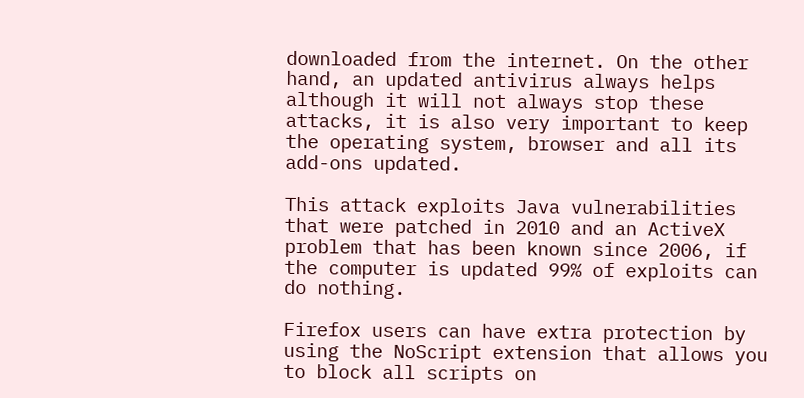downloaded from the internet. On the other hand, an updated antivirus always helps although it will not always stop these attacks, it is also very important to keep the operating system, browser and all its add-ons updated.

This attack exploits Java vulnerabilities that were patched in 2010 and an ActiveX problem that has been known since 2006, if the computer is updated 99% of exploits can do nothing.

Firefox users can have extra protection by using the NoScript extension that allows you to block all scripts on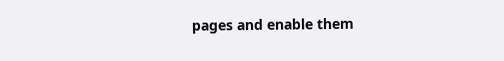pages and enable them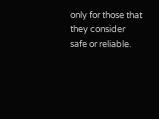only for those that they consider safe or reliable.